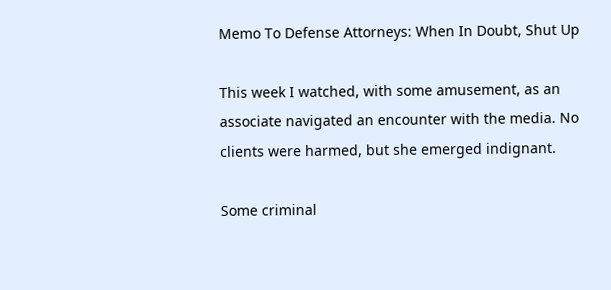Memo To Defense Attorneys: When In Doubt, Shut Up

This week I watched, with some amusement, as an associate navigated an encounter with the media. No clients were harmed, but she emerged indignant.

Some criminal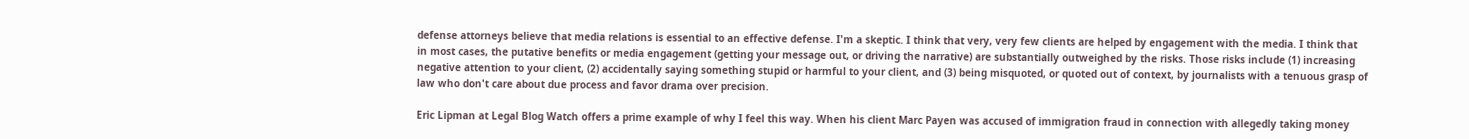defense attorneys believe that media relations is essential to an effective defense. I'm a skeptic. I think that very, very few clients are helped by engagement with the media. I think that in most cases, the putative benefits or media engagement (getting your message out, or driving the narrative) are substantially outweighed by the risks. Those risks include (1) increasing negative attention to your client, (2) accidentally saying something stupid or harmful to your client, and (3) being misquoted, or quoted out of context, by journalists with a tenuous grasp of law who don't care about due process and favor drama over precision.

Eric Lipman at Legal Blog Watch offers a prime example of why I feel this way. When his client Marc Payen was accused of immigration fraud in connection with allegedly taking money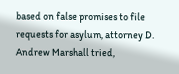based on false promises to file requests for asylum, attorney D. Andrew Marshall tried,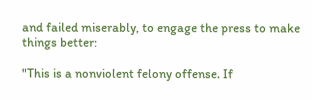and failed miserably, to engage the press to make things better:

"This is a nonviolent felony offense. If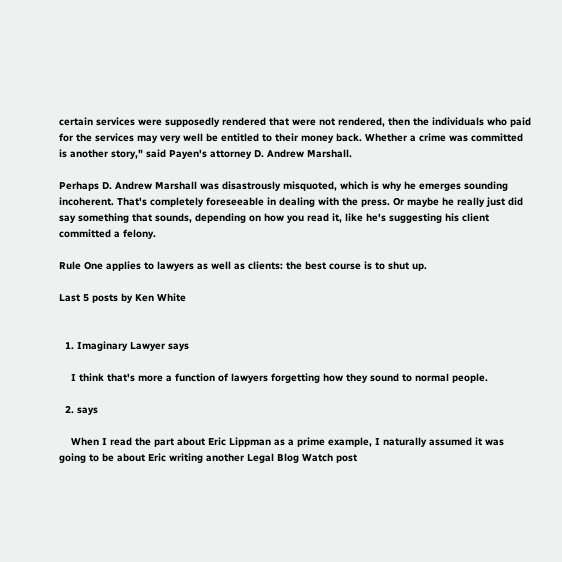certain services were supposedly rendered that were not rendered, then the individuals who paid for the services may very well be entitled to their money back. Whether a crime was committed is another story," said Payen's attorney D. Andrew Marshall.

Perhaps D. Andrew Marshall was disastrously misquoted, which is why he emerges sounding incoherent. That's completely foreseeable in dealing with the press. Or maybe he really just did say something that sounds, depending on how you read it, like he's suggesting his client committed a felony.

Rule One applies to lawyers as well as clients: the best course is to shut up.

Last 5 posts by Ken White


  1. Imaginary Lawyer says

    I think that's more a function of lawyers forgetting how they sound to normal people.

  2. says

    When I read the part about Eric Lippman as a prime example, I naturally assumed it was going to be about Eric writing another Legal Blog Watch post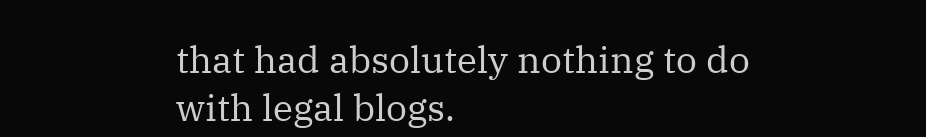that had absolutely nothing to do with legal blogs.